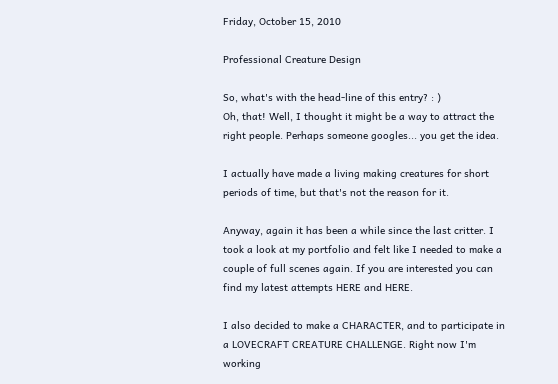Friday, October 15, 2010

Professional Creature Design

So, what's with the head-line of this entry? : )
Oh, that! Well, I thought it might be a way to attract the right people. Perhaps someone googles... you get the idea.

I actually have made a living making creatures for short periods of time, but that's not the reason for it.

Anyway, again it has been a while since the last critter. I took a look at my portfolio and felt like I needed to make a couple of full scenes again. If you are interested you can find my latest attempts HERE and HERE.

I also decided to make a CHARACTER, and to participate in a LOVECRAFT CREATURE CHALLENGE. Right now I'm working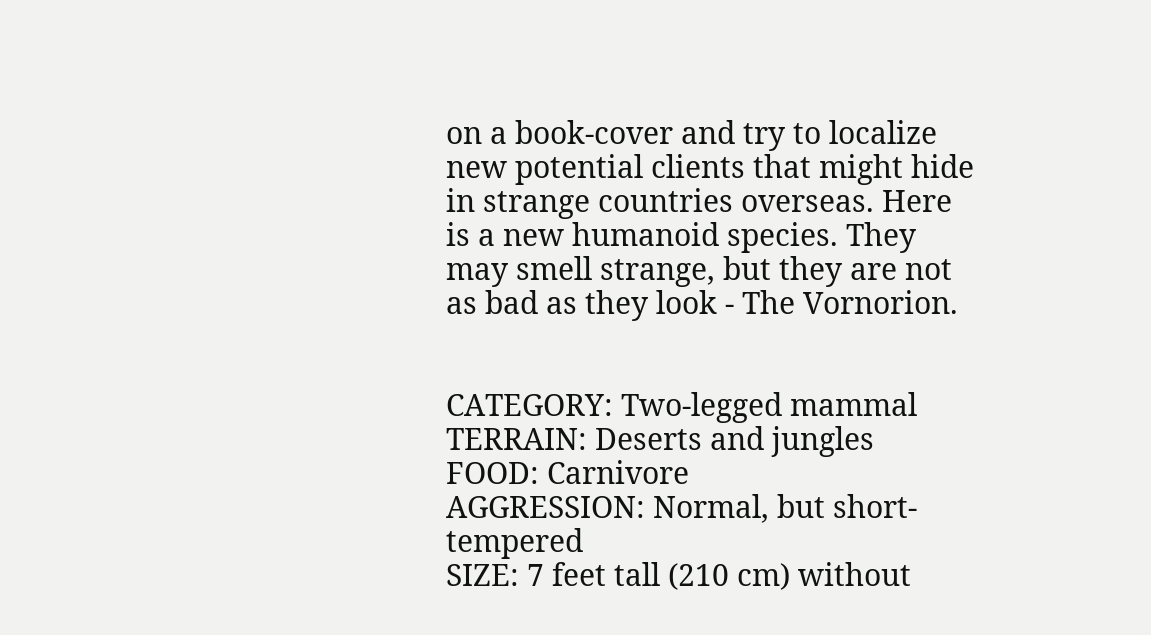on a book-cover and try to localize new potential clients that might hide in strange countries overseas. Here is a new humanoid species. They may smell strange, but they are not as bad as they look - The Vornorion.


CATEGORY: Two-legged mammal
TERRAIN: Deserts and jungles
FOOD: Carnivore
AGGRESSION: Normal, but short-tempered
SIZE: 7 feet tall (210 cm) without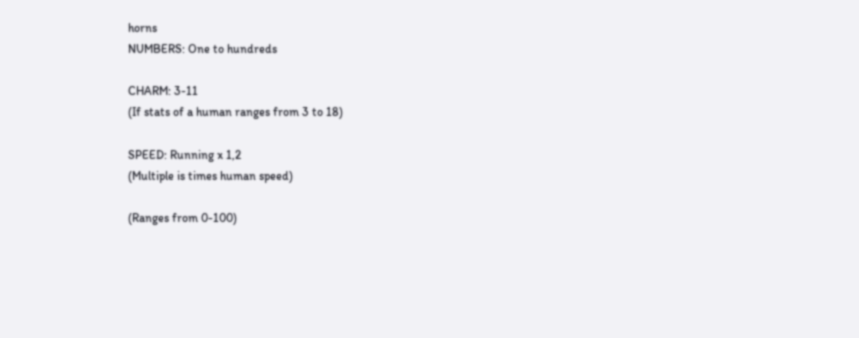horns
NUMBERS: One to hundreds

CHARM: 3-11
(If stats of a human ranges from 3 to 18)

SPEED: Running x 1,2
(Multiple is times human speed)

(Ranges from 0-100)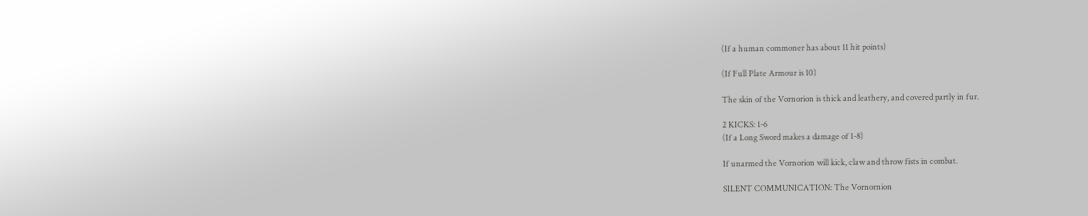(If a human commoner has about 11 hit points)

(If Full Plate Armour is 10)

The skin of the Vornorion is thick and leathery, and covered partly in fur.

2 KICKS: 1-6
(If a Long Sword makes a damage of 1-8)

If unarmed the Vornorion will kick, claw and throw fists in combat.

SILENT COMMUNICATION: The Vornornion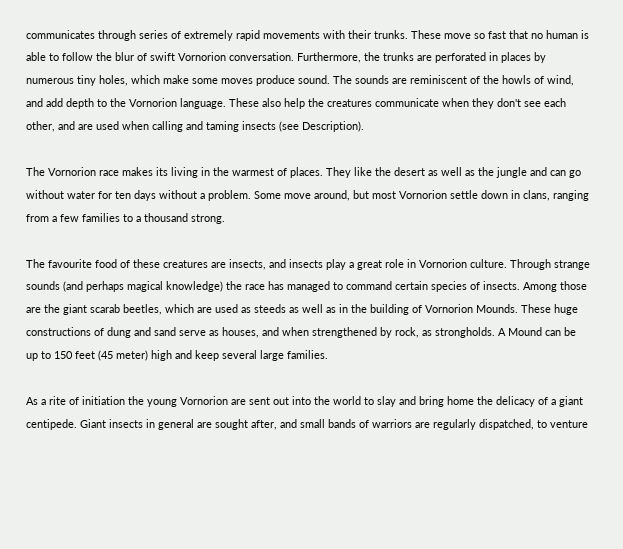communicates through series of extremely rapid movements with their trunks. These move so fast that no human is able to follow the blur of swift Vornorion conversation. Furthermore, the trunks are perforated in places by numerous tiny holes, which make some moves produce sound. The sounds are reminiscent of the howls of wind, and add depth to the Vornorion language. These also help the creatures communicate when they don't see each other, and are used when calling and taming insects (see Description).

The Vornorion race makes its living in the warmest of places. They like the desert as well as the jungle and can go without water for ten days without a problem. Some move around, but most Vornorion settle down in clans, ranging from a few families to a thousand strong.

The favourite food of these creatures are insects, and insects play a great role in Vornorion culture. Through strange sounds (and perhaps magical knowledge) the race has managed to command certain species of insects. Among those are the giant scarab beetles, which are used as steeds as well as in the building of Vornorion Mounds. These huge constructions of dung and sand serve as houses, and when strengthened by rock, as strongholds. A Mound can be up to 150 feet (45 meter) high and keep several large families.

As a rite of initiation the young Vornorion are sent out into the world to slay and bring home the delicacy of a giant centipede. Giant insects in general are sought after, and small bands of warriors are regularly dispatched, to venture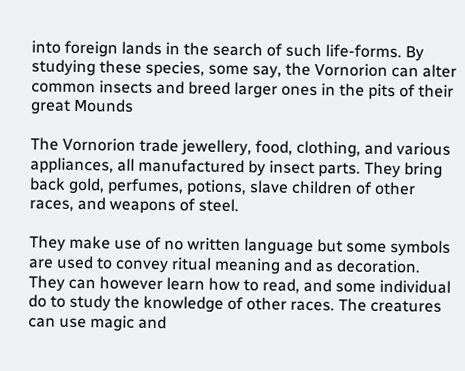into foreign lands in the search of such life-forms. By studying these species, some say, the Vornorion can alter common insects and breed larger ones in the pits of their great Mounds

The Vornorion trade jewellery, food, clothing, and various appliances, all manufactured by insect parts. They bring back gold, perfumes, potions, slave children of other races, and weapons of steel.

They make use of no written language but some symbols are used to convey ritual meaning and as decoration. They can however learn how to read, and some individual do to study the knowledge of other races. The creatures can use magic and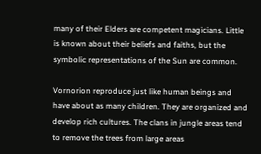many of their Elders are competent magicians. Little is known about their beliefs and faiths, but the symbolic representations of the Sun are common.

Vornorion reproduce just like human beings and have about as many children. They are organized and develop rich cultures. The clans in jungle areas tend to remove the trees from large areas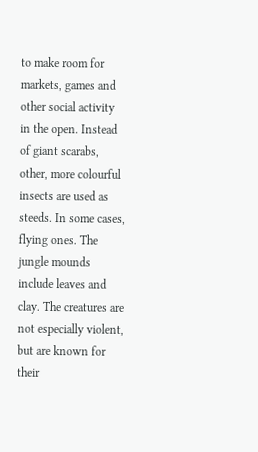to make room for markets, games and other social activity in the open. Instead of giant scarabs, other, more colourful insects are used as steeds. In some cases, flying ones. The jungle mounds include leaves and clay. The creatures are not especially violent, but are known for their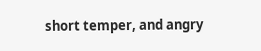short temper, and angry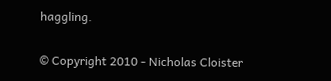haggling.

© Copyright 2010 - Nicholas Cloister